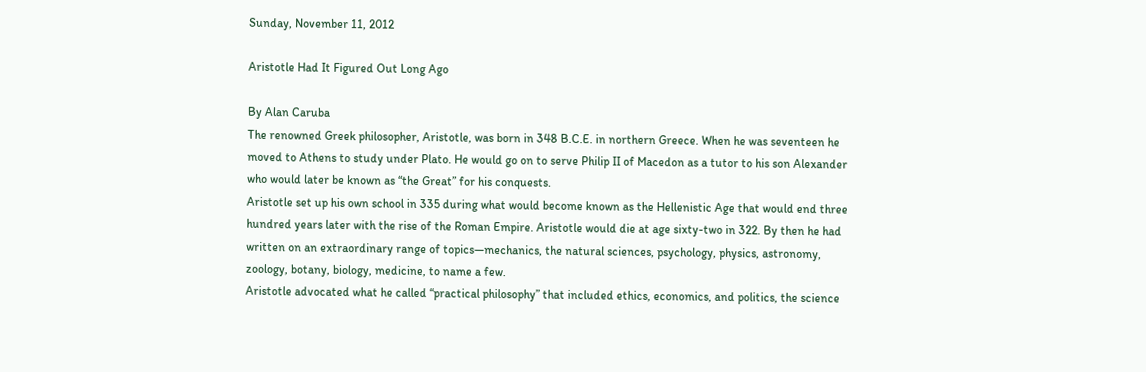Sunday, November 11, 2012

Aristotle Had It Figured Out Long Ago

By Alan Caruba
The renowned Greek philosopher, Aristotle, was born in 348 B.C.E. in northern Greece. When he was seventeen he moved to Athens to study under Plato. He would go on to serve Philip II of Macedon as a tutor to his son Alexander who would later be known as “the Great” for his conquests.
Aristotle set up his own school in 335 during what would become known as the Hellenistic Age that would end three hundred years later with the rise of the Roman Empire. Aristotle would die at age sixty-two in 322. By then he had written on an extraordinary range of topics—mechanics, the natural sciences, psychology, physics, astronomy, zoology, botany, biology, medicine, to name a few.
Aristotle advocated what he called “practical philosophy” that included ethics, economics, and politics, the science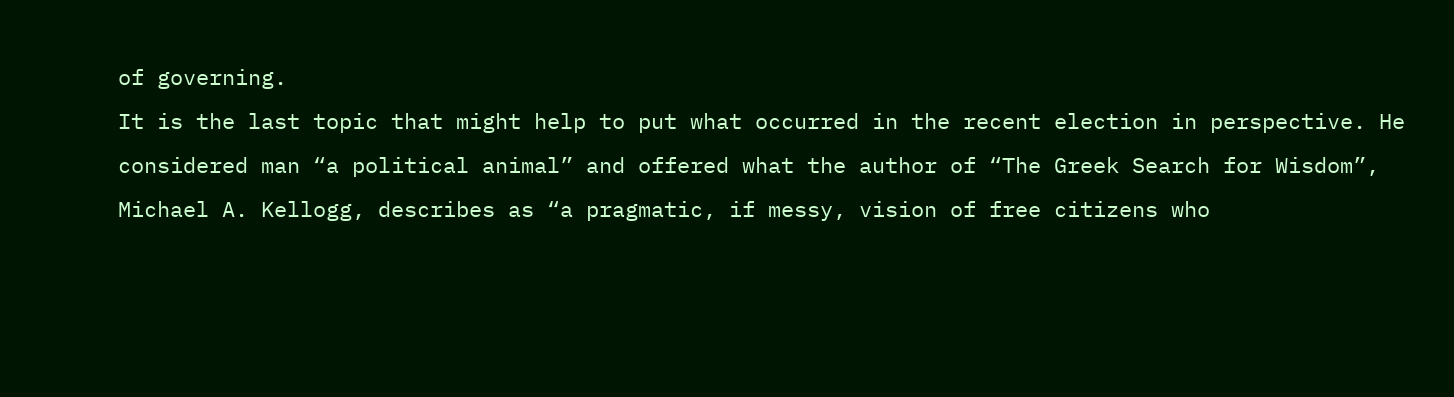of governing.
It is the last topic that might help to put what occurred in the recent election in perspective. He considered man “a political animal” and offered what the author of “The Greek Search for Wisdom”, Michael A. Kellogg, describes as “a pragmatic, if messy, vision of free citizens who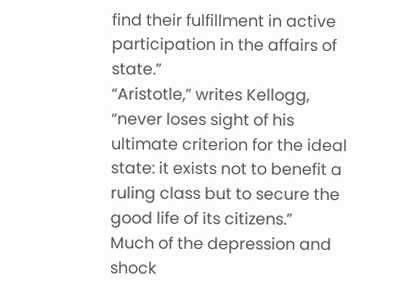find their fulfillment in active participation in the affairs of state.”
“Aristotle,” writes Kellogg, “never loses sight of his ultimate criterion for the ideal state: it exists not to benefit a ruling class but to secure the good life of its citizens.”
Much of the depression and shock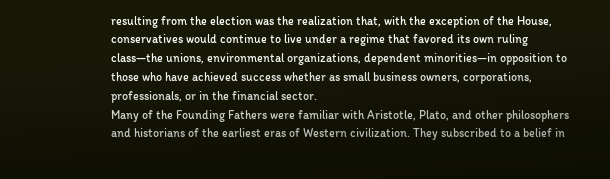resulting from the election was the realization that, with the exception of the House, conservatives would continue to live under a regime that favored its own ruling class—the unions, environmental organizations, dependent minorities—in opposition to those who have achieved success whether as small business owners, corporations, professionals, or in the financial sector.
Many of the Founding Fathers were familiar with Aristotle, Plato, and other philosophers and historians of the earliest eras of Western civilization. They subscribed to a belief in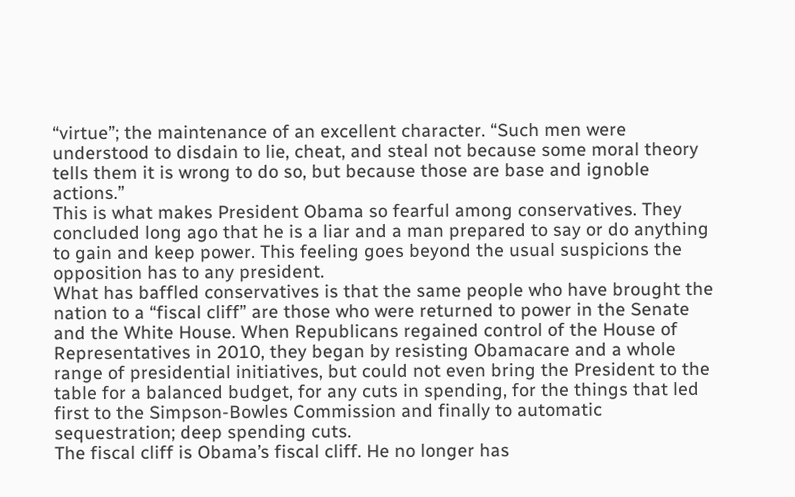“virtue”; the maintenance of an excellent character. “Such men were understood to disdain to lie, cheat, and steal not because some moral theory tells them it is wrong to do so, but because those are base and ignoble actions.”
This is what makes President Obama so fearful among conservatives. They concluded long ago that he is a liar and a man prepared to say or do anything to gain and keep power. This feeling goes beyond the usual suspicions the opposition has to any president.
What has baffled conservatives is that the same people who have brought the nation to a “fiscal cliff” are those who were returned to power in the Senate and the White House. When Republicans regained control of the House of Representatives in 2010, they began by resisting Obamacare and a whole range of presidential initiatives, but could not even bring the President to the table for a balanced budget, for any cuts in spending, for the things that led first to the Simpson-Bowles Commission and finally to automatic sequestration; deep spending cuts.
The fiscal cliff is Obama’s fiscal cliff. He no longer has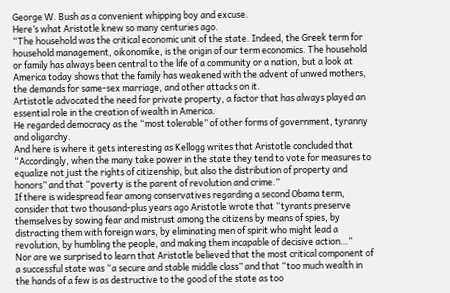George W. Bush as a convenient whipping boy and excuse.
Here’s what Aristotle knew so many centuries ago.
“The household was the critical economic unit of the state. Indeed, the Greek term for household management, oikonomike, is the origin of our term economics. The household or family has always been central to the life of a community or a nation, but a look at America today shows that the family has weakened with the advent of unwed mothers, the demands for same-sex marriage, and other attacks on it.
Artistotle advocated the need for private property, a factor that has always played an essential role in the creation of wealth in America.
He regarded democracy as the “most tolerable” of other forms of government, tyranny and oligarchy.
And here is where it gets interesting as Kellogg writes that Aristotle concluded that “Accordingly, when the many take power in the state they tend to vote for measures to equalize not just the rights of citizenship, but also the distribution of property and honors” and that “poverty is the parent of revolution and crime.”
If there is widespread fear among conservatives regarding a second Obama term, consider that two thousand-plus years ago Aristotle wrote that “tyrants preserve themselves by sowing fear and mistrust among the citizens by means of spies, by distracting them with foreign wars, by eliminating men of spirit who might lead a revolution, by humbling the people, and making them incapable of decisive action…”
Nor are we surprised to learn that Aristotle believed that the most critical component of a successful state was “a secure and stable middle class” and that “too much wealth in the hands of a few is as destructive to the good of the state as too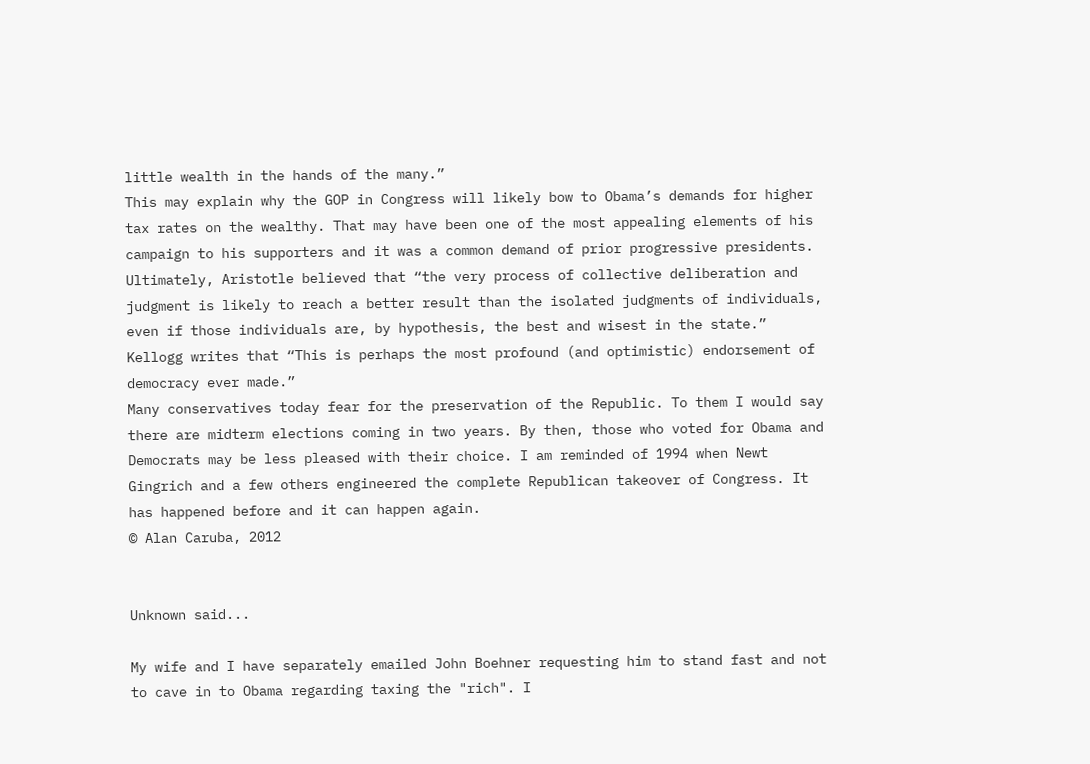little wealth in the hands of the many.”
This may explain why the GOP in Congress will likely bow to Obama’s demands for higher tax rates on the wealthy. That may have been one of the most appealing elements of his campaign to his supporters and it was a common demand of prior progressive presidents.
Ultimately, Aristotle believed that “the very process of collective deliberation and judgment is likely to reach a better result than the isolated judgments of individuals, even if those individuals are, by hypothesis, the best and wisest in the state.” Kellogg writes that “This is perhaps the most profound (and optimistic) endorsement of democracy ever made.”
Many conservatives today fear for the preservation of the Republic. To them I would say there are midterm elections coming in two years. By then, those who voted for Obama and Democrats may be less pleased with their choice. I am reminded of 1994 when Newt Gingrich and a few others engineered the complete Republican takeover of Congress. It has happened before and it can happen again.
© Alan Caruba, 2012


Unknown said...

My wife and I have separately emailed John Boehner requesting him to stand fast and not to cave in to Obama regarding taxing the "rich". I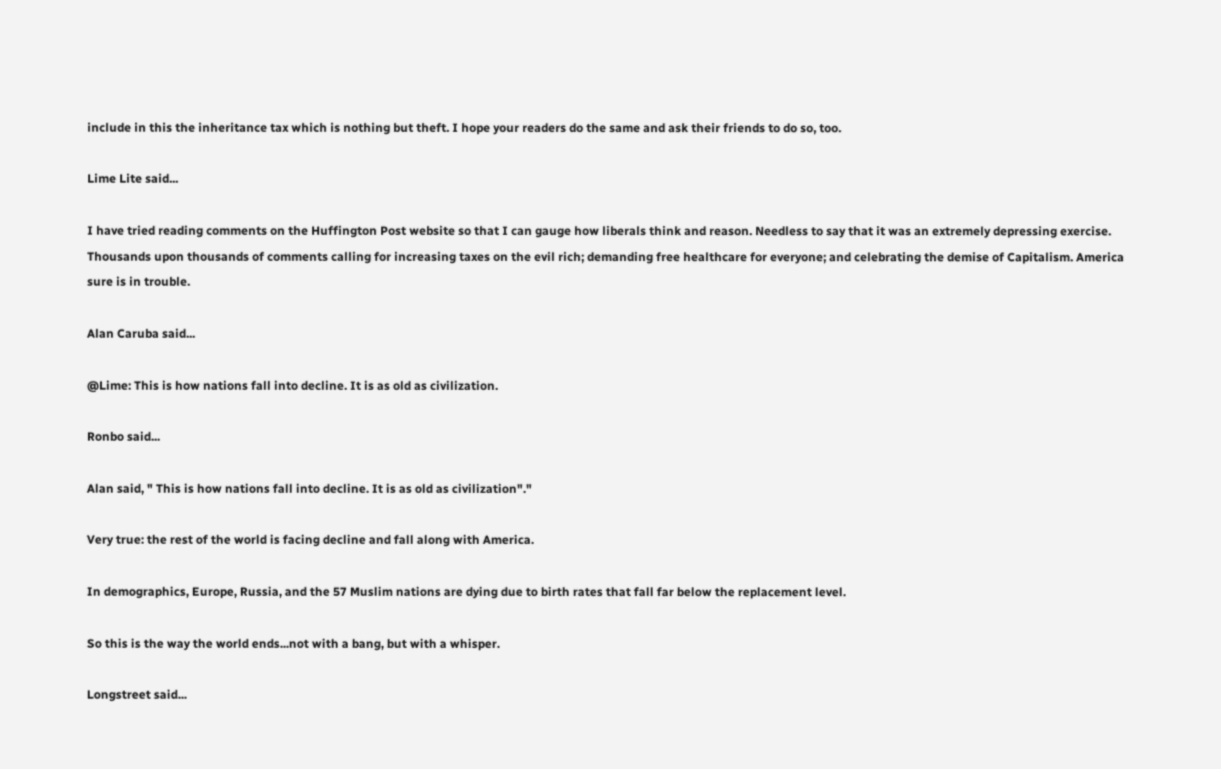include in this the inheritance tax which is nothing but theft. I hope your readers do the same and ask their friends to do so, too.

Lime Lite said...

I have tried reading comments on the Huffington Post website so that I can gauge how liberals think and reason. Needless to say that it was an extremely depressing exercise. Thousands upon thousands of comments calling for increasing taxes on the evil rich; demanding free healthcare for everyone; and celebrating the demise of Capitalism. America sure is in trouble.

Alan Caruba said...

@Lime: This is how nations fall into decline. It is as old as civilization.

Ronbo said...

Alan said, " This is how nations fall into decline. It is as old as civilization"."

Very true: the rest of the world is facing decline and fall along with America.

In demographics, Europe, Russia, and the 57 Muslim nations are dying due to birth rates that fall far below the replacement level.

So this is the way the world ends...not with a bang, but with a whisper.

Longstreet said...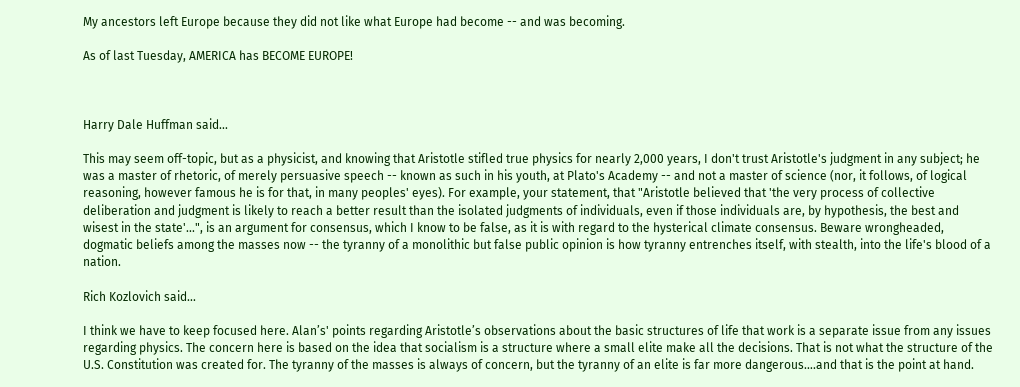My ancestors left Europe because they did not like what Europe had become -- and was becoming.

As of last Tuesday, AMERICA has BECOME EUROPE!



Harry Dale Huffman said...

This may seem off-topic, but as a physicist, and knowing that Aristotle stifled true physics for nearly 2,000 years, I don't trust Aristotle's judgment in any subject; he was a master of rhetoric, of merely persuasive speech -- known as such in his youth, at Plato's Academy -- and not a master of science (nor, it follows, of logical reasoning, however famous he is for that, in many peoples' eyes). For example, your statement, that "Aristotle believed that 'the very process of collective deliberation and judgment is likely to reach a better result than the isolated judgments of individuals, even if those individuals are, by hypothesis, the best and wisest in the state'...", is an argument for consensus, which I know to be false, as it is with regard to the hysterical climate consensus. Beware wrongheaded, dogmatic beliefs among the masses now -- the tyranny of a monolithic but false public opinion is how tyranny entrenches itself, with stealth, into the life's blood of a nation.

Rich Kozlovich said...

I think we have to keep focused here. Alan’s' points regarding Aristotle’s observations about the basic structures of life that work is a separate issue from any issues regarding physics. The concern here is based on the idea that socialism is a structure where a small elite make all the decisions. That is not what the structure of the U.S. Constitution was created for. The tyranny of the masses is always of concern, but the tyranny of an elite is far more dangerous….and that is the point at hand.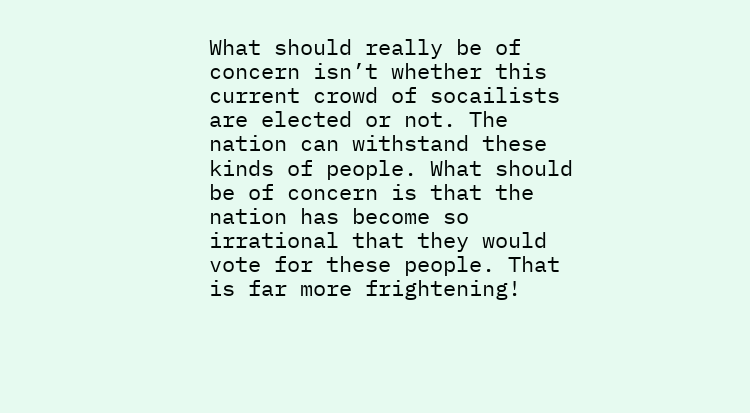What should really be of concern isn’t whether this current crowd of socailists are elected or not. The nation can withstand these kinds of people. What should be of concern is that the nation has become so irrational that they would vote for these people. That is far more frightening!